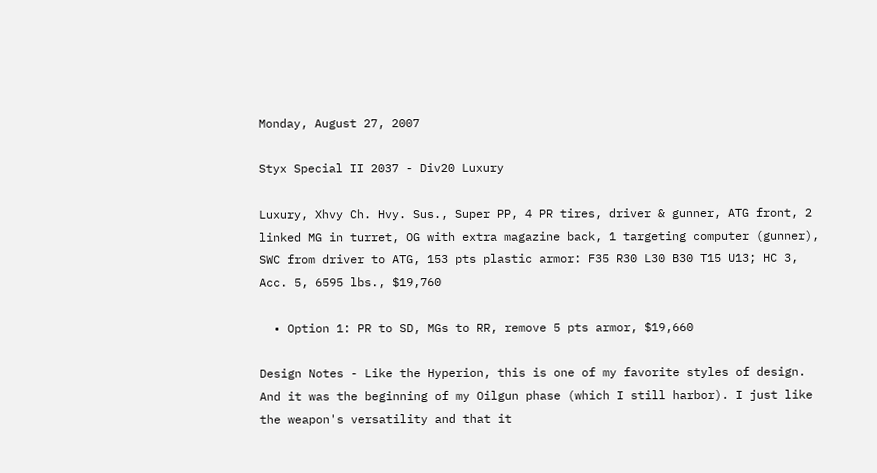Monday, August 27, 2007

Styx Special II 2037 - Div20 Luxury

Luxury, Xhvy Ch. Hvy. Sus., Super PP, 4 PR tires, driver & gunner, ATG front, 2 linked MG in turret, OG with extra magazine back, 1 targeting computer (gunner), SWC from driver to ATG, 153 pts plastic armor: F35 R30 L30 B30 T15 U13; HC 3, Acc. 5, 6595 lbs., $19,760

  • Option 1: PR to SD, MGs to RR, remove 5 pts armor, $19,660

Design Notes - Like the Hyperion, this is one of my favorite styles of design. And it was the beginning of my Oilgun phase (which I still harbor). I just like the weapon's versatility and that it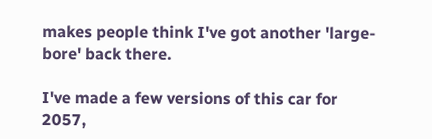makes people think I've got another 'large-bore' back there.

I've made a few versions of this car for 2057,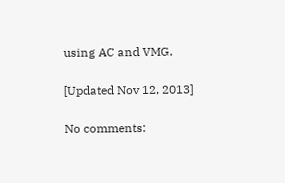using AC and VMG.

[Updated Nov 12, 2013]

No comments: